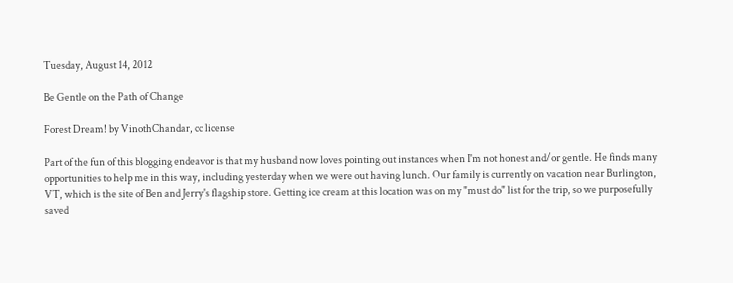Tuesday, August 14, 2012

Be Gentle on the Path of Change

Forest Dream! by VinothChandar, cc license

Part of the fun of this blogging endeavor is that my husband now loves pointing out instances when I'm not honest and/or gentle. He finds many opportunities to help me in this way, including yesterday when we were out having lunch. Our family is currently on vacation near Burlington, VT, which is the site of Ben and Jerry's flagship store. Getting ice cream at this location was on my "must do" list for the trip, so we purposefully saved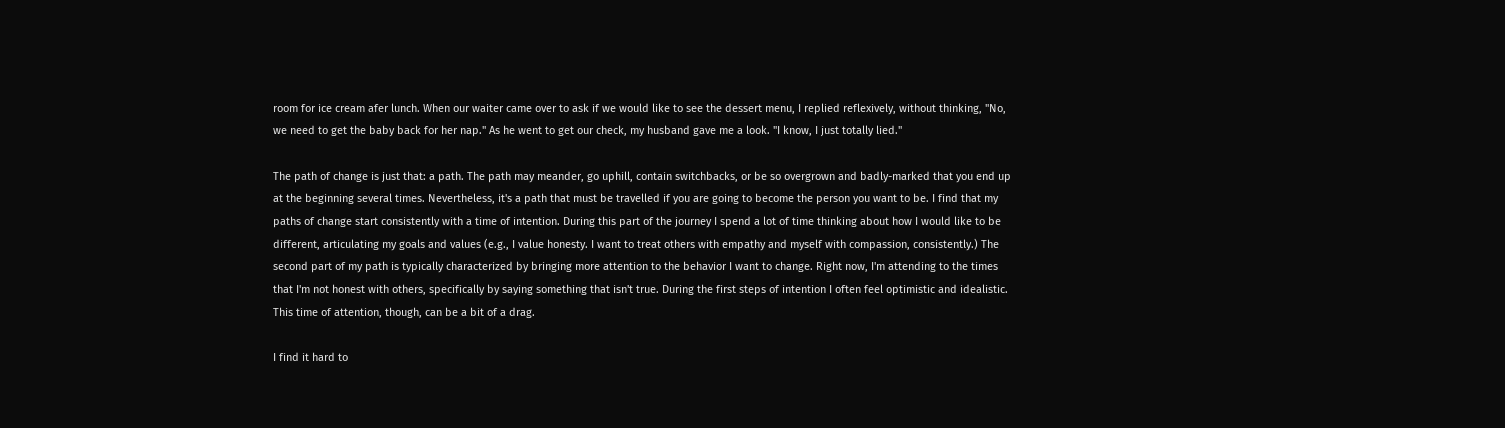room for ice cream afer lunch. When our waiter came over to ask if we would like to see the dessert menu, I replied reflexively, without thinking, "No, we need to get the baby back for her nap." As he went to get our check, my husband gave me a look. "I know, I just totally lied."

The path of change is just that: a path. The path may meander, go uphill, contain switchbacks, or be so overgrown and badly-marked that you end up at the beginning several times. Nevertheless, it's a path that must be travelled if you are going to become the person you want to be. I find that my paths of change start consistently with a time of intention. During this part of the journey I spend a lot of time thinking about how I would like to be different, articulating my goals and values (e.g., I value honesty. I want to treat others with empathy and myself with compassion, consistently.) The second part of my path is typically characterized by bringing more attention to the behavior I want to change. Right now, I'm attending to the times that I'm not honest with others, specifically by saying something that isn't true. During the first steps of intention I often feel optimistic and idealistic. This time of attention, though, can be a bit of a drag.

I find it hard to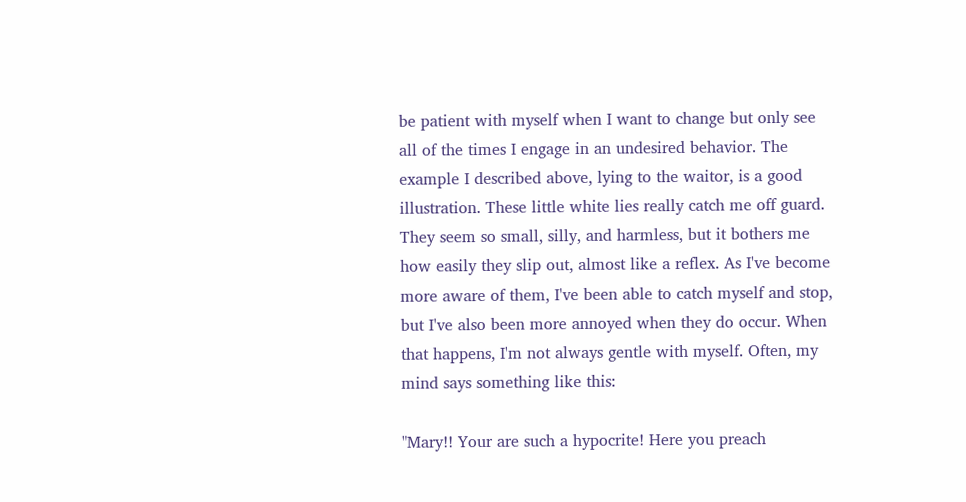be patient with myself when I want to change but only see all of the times I engage in an undesired behavior. The example I described above, lying to the waitor, is a good illustration. These little white lies really catch me off guard. They seem so small, silly, and harmless, but it bothers me how easily they slip out, almost like a reflex. As I've become more aware of them, I've been able to catch myself and stop, but I've also been more annoyed when they do occur. When that happens, I'm not always gentle with myself. Often, my mind says something like this:

"Mary!! Your are such a hypocrite! Here you preach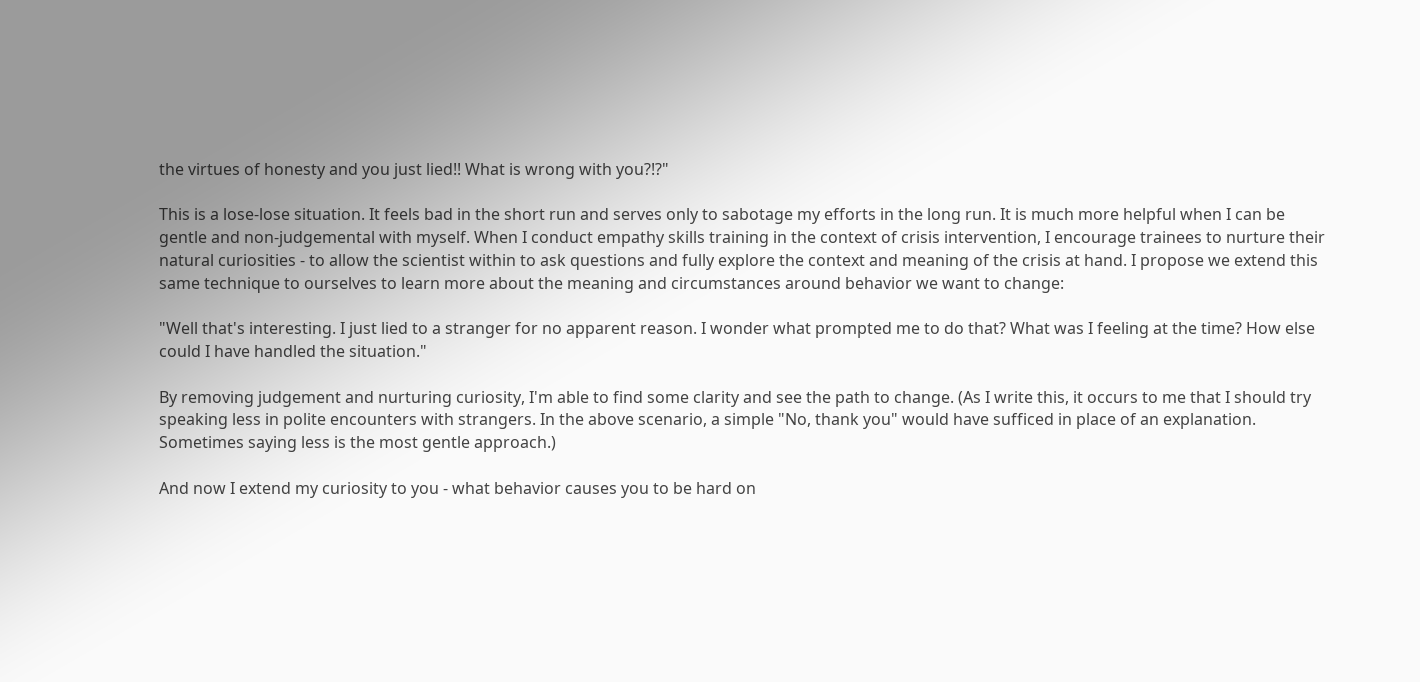the virtues of honesty and you just lied!! What is wrong with you?!?"

This is a lose-lose situation. It feels bad in the short run and serves only to sabotage my efforts in the long run. It is much more helpful when I can be gentle and non-judgemental with myself. When I conduct empathy skills training in the context of crisis intervention, I encourage trainees to nurture their natural curiosities - to allow the scientist within to ask questions and fully explore the context and meaning of the crisis at hand. I propose we extend this same technique to ourselves to learn more about the meaning and circumstances around behavior we want to change:

"Well that's interesting. I just lied to a stranger for no apparent reason. I wonder what prompted me to do that? What was I feeling at the time? How else could I have handled the situation."

By removing judgement and nurturing curiosity, I'm able to find some clarity and see the path to change. (As I write this, it occurs to me that I should try speaking less in polite encounters with strangers. In the above scenario, a simple "No, thank you" would have sufficed in place of an explanation. Sometimes saying less is the most gentle approach.)

And now I extend my curiosity to you - what behavior causes you to be hard on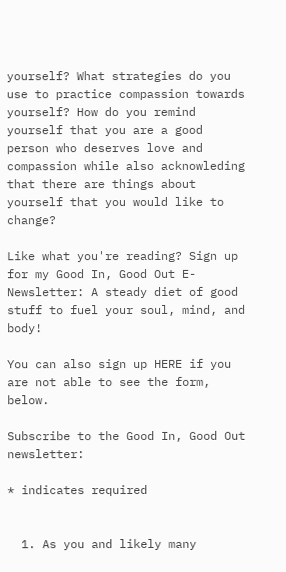yourself? What strategies do you use to practice compassion towards yourself? How do you remind yourself that you are a good person who deserves love and compassion while also acknowleding that there are things about yourself that you would like to change?

Like what you're reading? Sign up for my Good In, Good Out E-Newsletter: A steady diet of good stuff to fuel your soul, mind, and body!

You can also sign up HERE if you are not able to see the form, below.

Subscribe to the Good In, Good Out newsletter:

* indicates required


  1. As you and likely many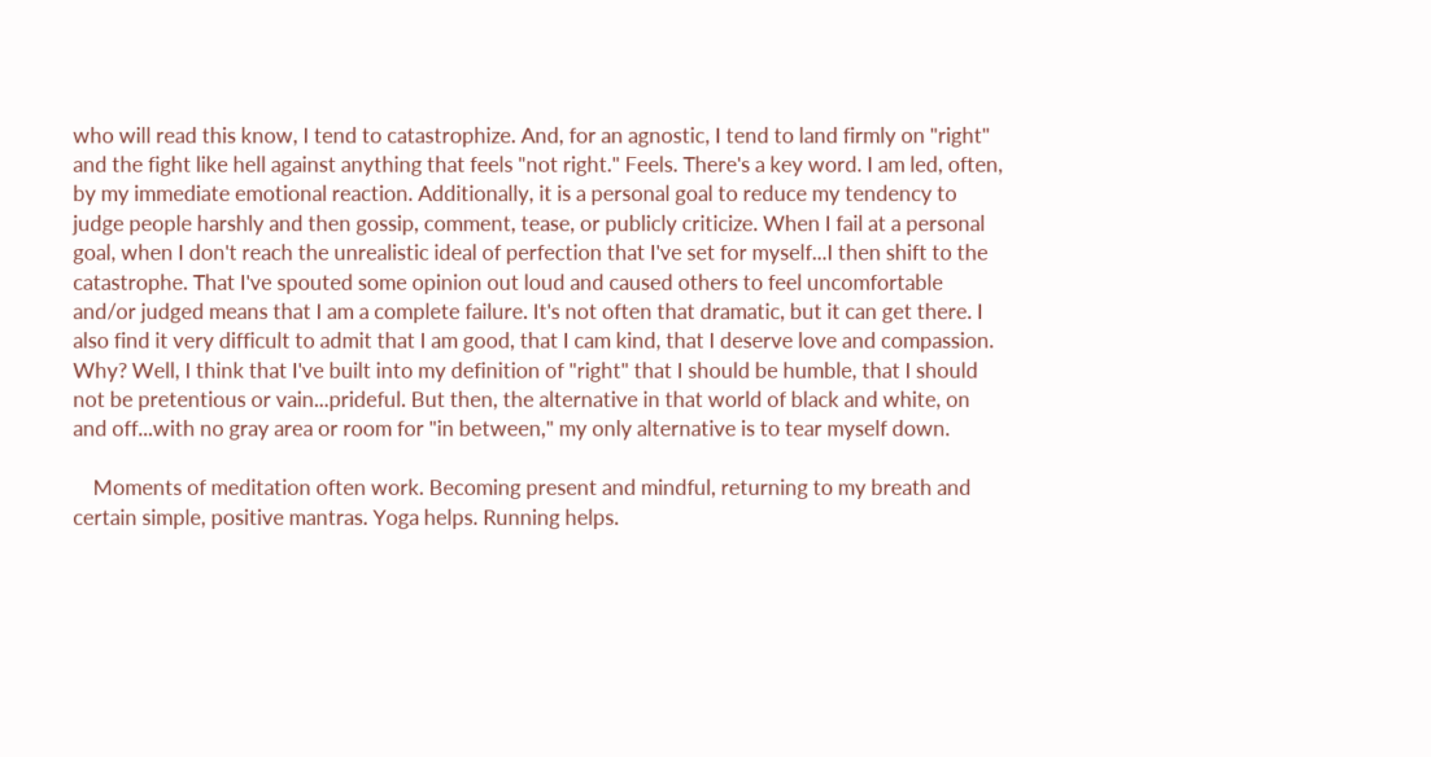who will read this know, I tend to catastrophize. And, for an agnostic, I tend to land firmly on "right" and the fight like hell against anything that feels "not right." Feels. There's a key word. I am led, often, by my immediate emotional reaction. Additionally, it is a personal goal to reduce my tendency to judge people harshly and then gossip, comment, tease, or publicly criticize. When I fail at a personal goal, when I don't reach the unrealistic ideal of perfection that I've set for myself...I then shift to the catastrophe. That I've spouted some opinion out loud and caused others to feel uncomfortable and/or judged means that I am a complete failure. It's not often that dramatic, but it can get there. I also find it very difficult to admit that I am good, that I cam kind, that I deserve love and compassion. Why? Well, I think that I've built into my definition of "right" that I should be humble, that I should not be pretentious or vain...prideful. But then, the alternative in that world of black and white, on and off...with no gray area or room for "in between," my only alternative is to tear myself down.

    Moments of meditation often work. Becoming present and mindful, returning to my breath and certain simple, positive mantras. Yoga helps. Running helps.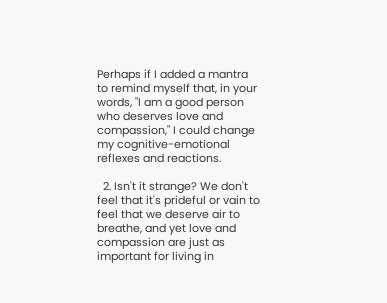Perhaps if I added a mantra to remind myself that, in your words, "I am a good person who deserves love and compassion," I could change my cognitive-emotional reflexes and reactions.

  2. Isn't it strange? We don't feel that it's prideful or vain to feel that we deserve air to breathe, and yet love and compassion are just as important for living in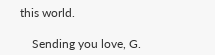this world.

    Sending you love, G.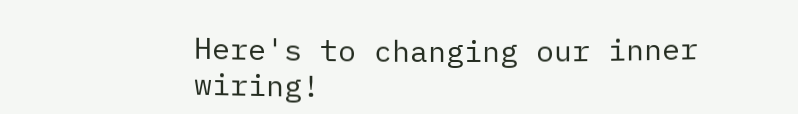Here's to changing our inner wiring!